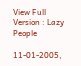View Full Version : Lazy People

11-01-2005,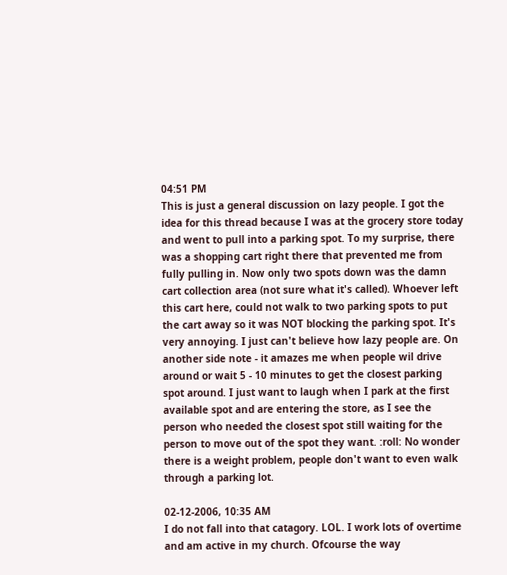04:51 PM
This is just a general discussion on lazy people. I got the idea for this thread because I was at the grocery store today and went to pull into a parking spot. To my surprise, there was a shopping cart right there that prevented me from fully pulling in. Now only two spots down was the damn cart collection area (not sure what it's called). Whoever left this cart here, could not walk to two parking spots to put the cart away so it was NOT blocking the parking spot. It's very annoying. I just can't believe how lazy people are. On another side note - it amazes me when people wil drive around or wait 5 - 10 minutes to get the closest parking spot around. I just want to laugh when I park at the first available spot and are entering the store, as I see the person who needed the closest spot still waiting for the person to move out of the spot they want. :roll: No wonder there is a weight problem, people don't want to even walk through a parking lot.

02-12-2006, 10:35 AM
I do not fall into that catagory. LOL. I work lots of overtime and am active in my church. Ofcourse the way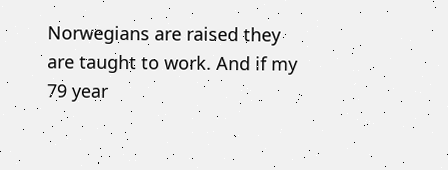Norwegians are raised they are taught to work. And if my 79 year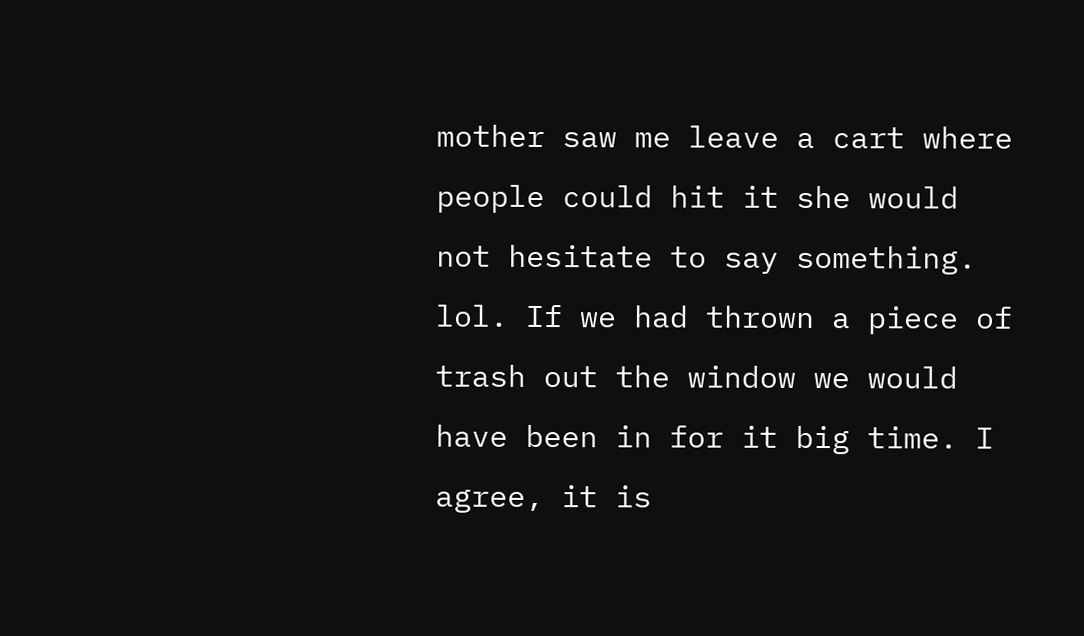mother saw me leave a cart where people could hit it she would not hesitate to say something. lol. If we had thrown a piece of trash out the window we would have been in for it big time. I agree, it is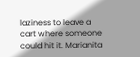laziness to leave a cart where someone could hit it. Marianita